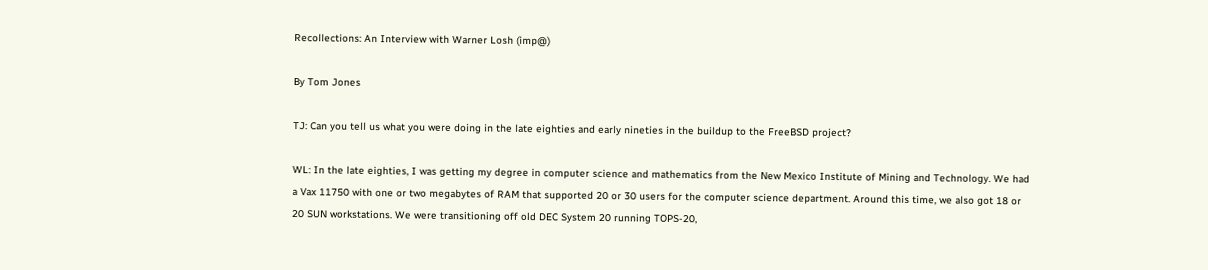Recollections: An Interview with Warner Losh (imp@)

By Tom Jones

TJ: Can you tell us what you were doing in the late eighties and early nineties in the buildup to the FreeBSD project?

WL: In the late eighties, I was getting my degree in computer science and mathematics from the New Mexico Institute of Mining and Technology. We had a Vax 11750 with one or two megabytes of RAM that supported 20 or 30 users for the computer science department. Around this time, we also got 18 or 20 SUN workstations. We were transitioning off old DEC System 20 running TOPS-20,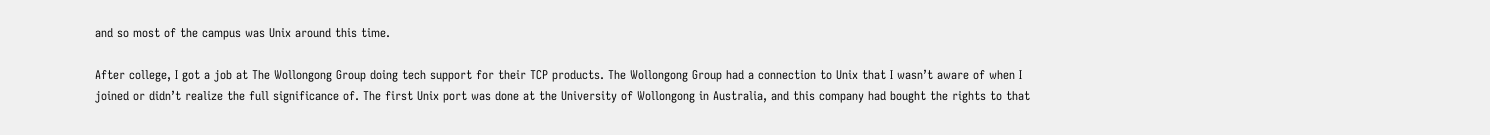and so most of the campus was Unix around this time.

After college, I got a job at The Wollongong Group doing tech support for their TCP products. The Wollongong Group had a connection to Unix that I wasn’t aware of when I joined or didn’t realize the full significance of. The first Unix port was done at the University of Wollongong in Australia, and this company had bought the rights to that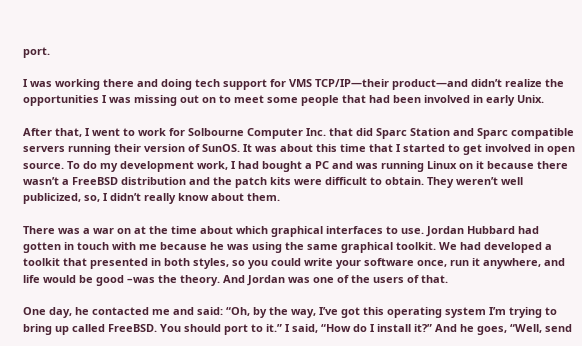port.

I was working there and doing tech support for VMS TCP/IP—their product—and didn’t realize the opportunities I was missing out on to meet some people that had been involved in early Unix.

After that, I went to work for Solbourne Computer Inc. that did Sparc Station and Sparc compatible servers running their version of SunOS. It was about this time that I started to get involved in open source. To do my development work, I had bought a PC and was running Linux on it because there wasn’t a FreeBSD distribution and the patch kits were difficult to obtain. They weren’t well publicized, so, I didn’t really know about them.

There was a war on at the time about which graphical interfaces to use. Jordan Hubbard had gotten in touch with me because he was using the same graphical toolkit. We had developed a toolkit that presented in both styles, so you could write your software once, run it anywhere, and life would be good –was the theory. And Jordan was one of the users of that.

One day, he contacted me and said: “Oh, by the way, I’ve got this operating system I’m trying to bring up called FreeBSD. You should port to it.” I said, “How do I install it?” And he goes, “Well, send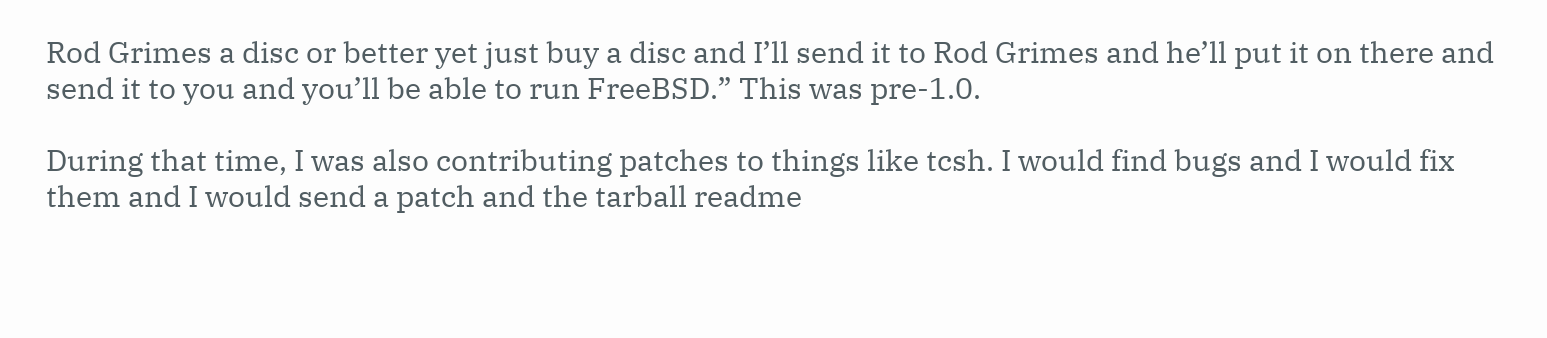Rod Grimes a disc or better yet just buy a disc and I’ll send it to Rod Grimes and he’ll put it on there and send it to you and you’ll be able to run FreeBSD.” This was pre-1.0.

During that time, I was also contributing patches to things like tcsh. I would find bugs and I would fix them and I would send a patch and the tarball readme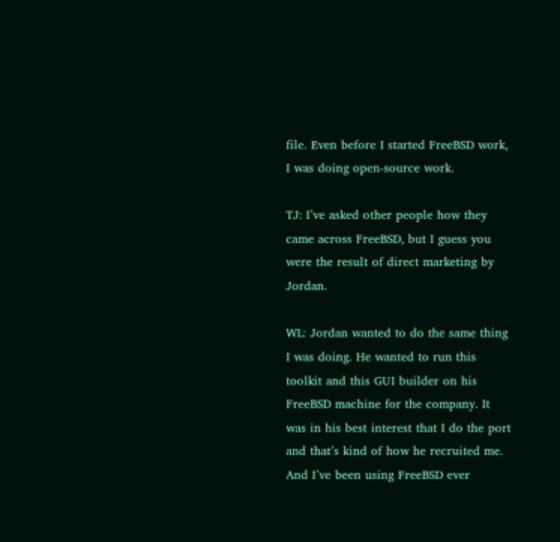file. Even before I started FreeBSD work, I was doing open-source work.

TJ: I’ve asked other people how they came across FreeBSD, but I guess you were the result of direct marketing by Jordan.

WL: Jordan wanted to do the same thing I was doing. He wanted to run this toolkit and this GUI builder on his FreeBSD machine for the company. It was in his best interest that I do the port and that’s kind of how he recruited me. And I’ve been using FreeBSD ever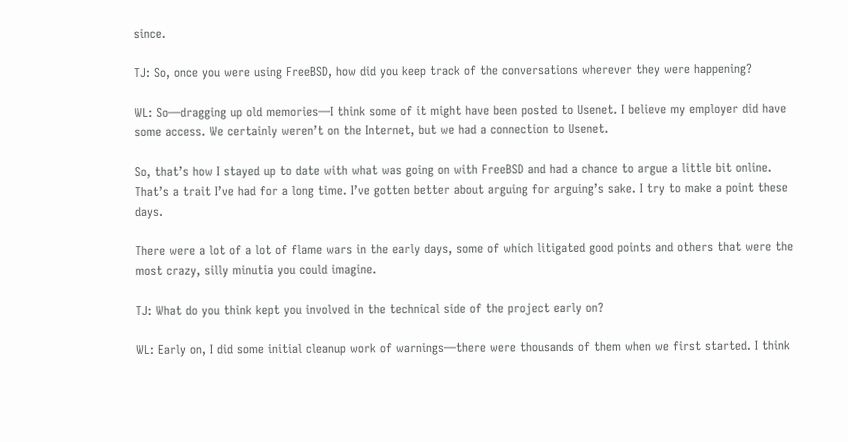since.

TJ: So, once you were using FreeBSD, how did you keep track of the conversations wherever they were happening?

WL: So—dragging up old memories—I think some of it might have been posted to Usenet. I believe my employer did have some access. We certainly weren’t on the Internet, but we had a connection to Usenet.

So, that’s how I stayed up to date with what was going on with FreeBSD and had a chance to argue a little bit online. That’s a trait I’ve had for a long time. I’ve gotten better about arguing for arguing’s sake. I try to make a point these days.

There were a lot of a lot of flame wars in the early days, some of which litigated good points and others that were the most crazy, silly minutia you could imagine.

TJ: What do you think kept you involved in the technical side of the project early on?

WL: Early on, I did some initial cleanup work of warnings—there were thousands of them when we first started. I think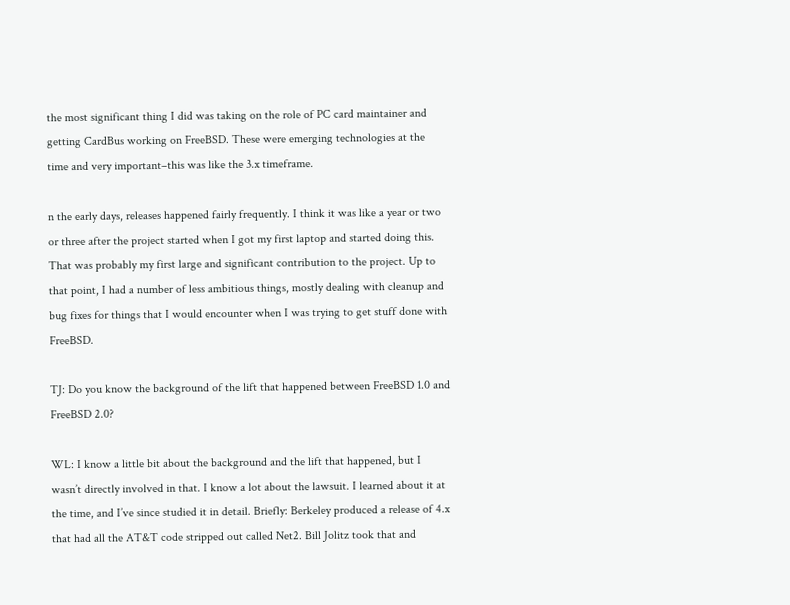the most significant thing I did was taking on the role of PC card maintainer and getting CardBus working on FreeBSD. These were emerging technologies at the time and very important–this was like the 3.x timeframe.

n the early days, releases happened fairly frequently. I think it was like a year or two or three after the project started when I got my first laptop and started doing this. That was probably my first large and significant contribution to the project. Up to that point, I had a number of less ambitious things, mostly dealing with cleanup and bug fixes for things that I would encounter when I was trying to get stuff done with FreeBSD.

TJ: Do you know the background of the lift that happened between FreeBSD 1.0 and FreeBSD 2.0?

WL: I know a little bit about the background and the lift that happened, but I wasn’t directly involved in that. I know a lot about the lawsuit. I learned about it at the time, and I’ve since studied it in detail. Briefly: Berkeley produced a release of 4.x that had all the AT&T code stripped out called Net2. Bill Jolitz took that and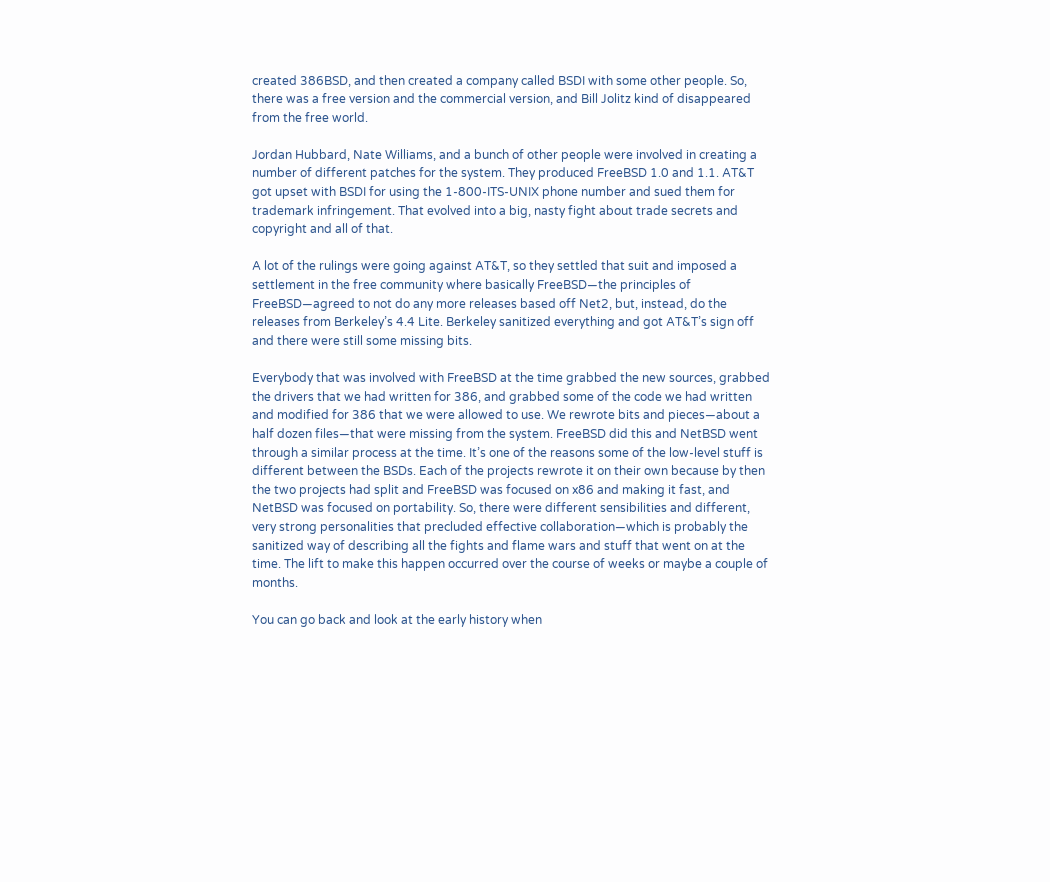created 386BSD, and then created a company called BSDI with some other people. So, there was a free version and the commercial version, and Bill Jolitz kind of disappeared from the free world.

Jordan Hubbard, Nate Williams, and a bunch of other people were involved in creating a number of different patches for the system. They produced FreeBSD 1.0 and 1.1. AT&T got upset with BSDI for using the 1-800-ITS-UNIX phone number and sued them for trademark infringement. That evolved into a big, nasty fight about trade secrets and copyright and all of that.

A lot of the rulings were going against AT&T, so they settled that suit and imposed a settlement in the free community where basically FreeBSD—the principles of FreeBSD—agreed to not do any more releases based off Net2, but, instead, do the releases from Berkeley’s 4.4 Lite. Berkeley sanitized everything and got AT&T’s sign off and there were still some missing bits.

Everybody that was involved with FreeBSD at the time grabbed the new sources, grabbed the drivers that we had written for 386, and grabbed some of the code we had written and modified for 386 that we were allowed to use. We rewrote bits and pieces—about a half dozen files—that were missing from the system. FreeBSD did this and NetBSD went through a similar process at the time. It’s one of the reasons some of the low-level stuff is different between the BSDs. Each of the projects rewrote it on their own because by then the two projects had split and FreeBSD was focused on x86 and making it fast, and NetBSD was focused on portability. So, there were different sensibilities and different, very strong personalities that precluded effective collaboration—which is probably the sanitized way of describing all the fights and flame wars and stuff that went on at the time. The lift to make this happen occurred over the course of weeks or maybe a couple of months.

You can go back and look at the early history when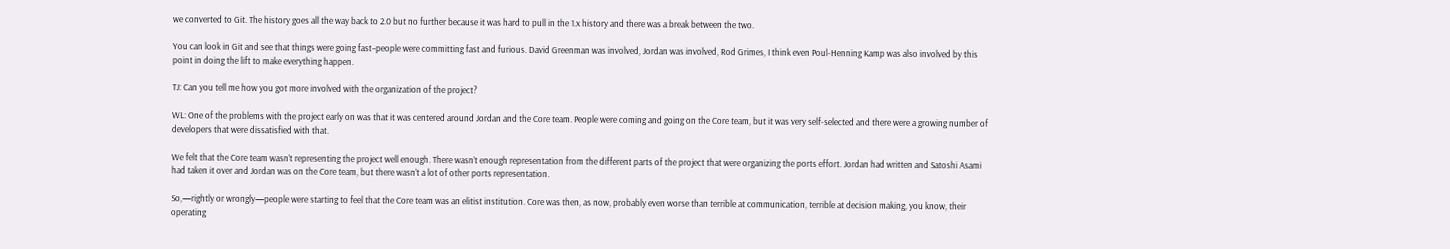we converted to Git. The history goes all the way back to 2.0 but no further because it was hard to pull in the 1.x history and there was a break between the two.

You can look in Git and see that things were going fast–people were committing fast and furious. David Greenman was involved, Jordan was involved, Rod Grimes, I think even Poul-Henning Kamp was also involved by this point in doing the lift to make everything happen.

TJ: Can you tell me how you got more involved with the organization of the project?

WL: One of the problems with the project early on was that it was centered around Jordan and the Core team. People were coming and going on the Core team, but it was very self-selected and there were a growing number of developers that were dissatisfied with that.

We felt that the Core team wasn’t representing the project well enough. There wasn’t enough representation from the different parts of the project that were organizing the ports effort. Jordan had written and Satoshi Asami had taken it over and Jordan was on the Core team, but there wasn’t a lot of other ports representation.

So,—rightly or wrongly—people were starting to feel that the Core team was an elitist institution. Core was then, as now, probably even worse than terrible at communication, terrible at decision making, you know, their operating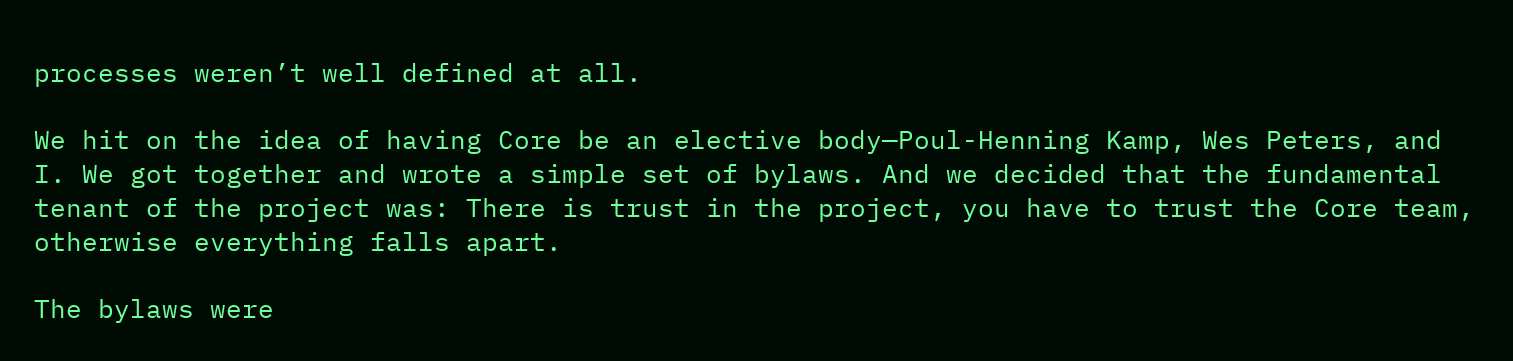processes weren’t well defined at all.

We hit on the idea of having Core be an elective body—Poul-Henning Kamp, Wes Peters, and I. We got together and wrote a simple set of bylaws. And we decided that the fundamental tenant of the project was: There is trust in the project, you have to trust the Core team, otherwise everything falls apart.

The bylaws were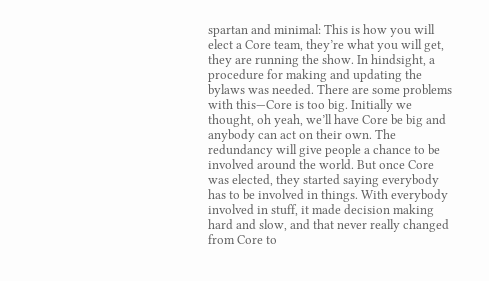spartan and minimal: This is how you will elect a Core team, they’re what you will get, they are running the show. In hindsight, a procedure for making and updating the bylaws was needed. There are some problems with this—Core is too big. Initially we thought, oh yeah, we’ll have Core be big and anybody can act on their own. The redundancy will give people a chance to be involved around the world. But once Core was elected, they started saying everybody has to be involved in things. With everybody involved in stuff, it made decision making hard and slow, and that never really changed from Core to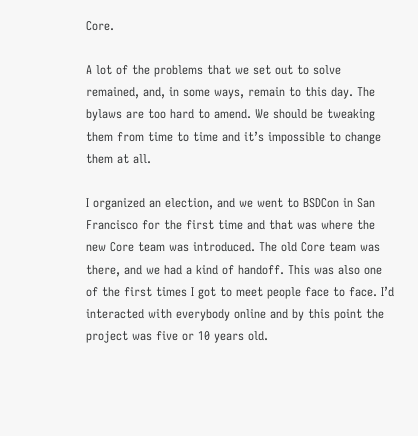Core.

A lot of the problems that we set out to solve remained, and, in some ways, remain to this day. The bylaws are too hard to amend. We should be tweaking them from time to time and it’s impossible to change them at all.

I organized an election, and we went to BSDCon in San Francisco for the first time and that was where the new Core team was introduced. The old Core team was there, and we had a kind of handoff. This was also one of the first times I got to meet people face to face. I’d interacted with everybody online and by this point the project was five or 10 years old.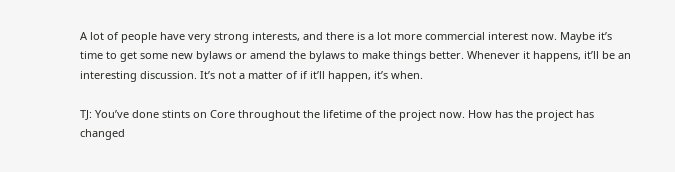A lot of people have very strong interests, and there is a lot more commercial interest now. Maybe it’s time to get some new bylaws or amend the bylaws to make things better. Whenever it happens, it’ll be an interesting discussion. It’s not a matter of if it’ll happen, it’s when.

TJ: You’ve done stints on Core throughout the lifetime of the project now. How has the project has changed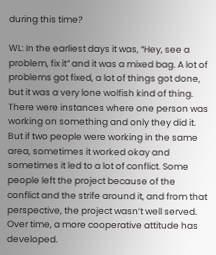during this time?

WL: In the earliest days it was, “Hey, see a problem, fix it” and it was a mixed bag. A lot of problems got fixed, a lot of things got done, but it was a very lone wolfish kind of thing. There were instances where one person was working on something and only they did it. But if two people were working in the same area, sometimes it worked okay and sometimes it led to a lot of conflict. Some people left the project because of the conflict and the strife around it, and from that perspective, the project wasn’t well served. Over time, a more cooperative attitude has developed.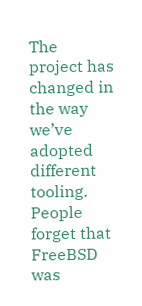The project has changed in the way we’ve adopted different tooling. People forget that FreeBSD was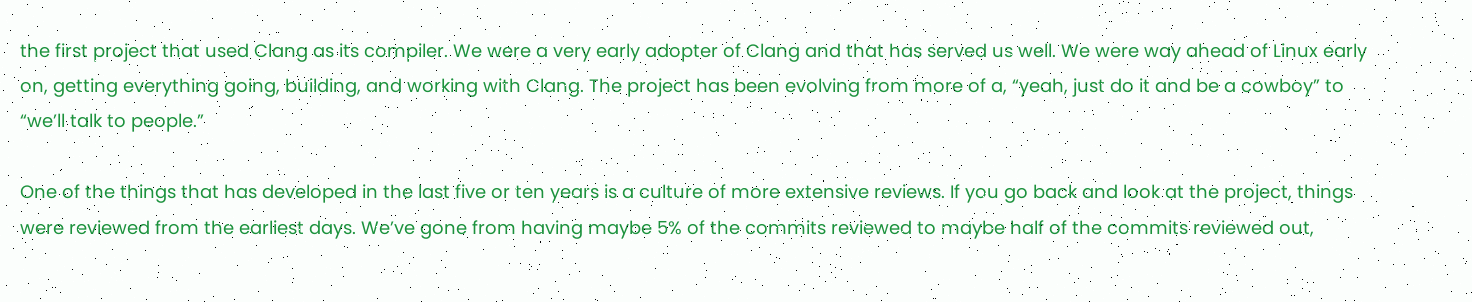the first project that used Clang as its compiler. We were a very early adopter of Clang and that has served us well. We were way ahead of Linux early on, getting everything going, building, and working with Clang. The project has been evolving from more of a, “yeah, just do it and be a cowboy” to “we’ll talk to people.”

One of the things that has developed in the last five or ten years is a culture of more extensive reviews. If you go back and look at the project, things were reviewed from the earliest days. We’ve gone from having maybe 5% of the commits reviewed to maybe half of the commits reviewed out,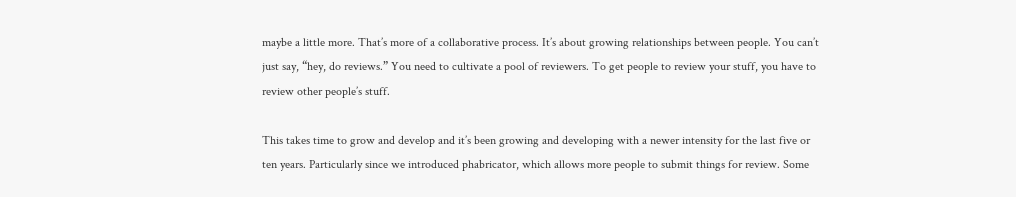maybe a little more. That’s more of a collaborative process. It’s about growing relationships between people. You can’t just say, “hey, do reviews.” You need to cultivate a pool of reviewers. To get people to review your stuff, you have to review other people’s stuff.

This takes time to grow and develop and it’s been growing and developing with a newer intensity for the last five or ten years. Particularly since we introduced phabricator, which allows more people to submit things for review. Some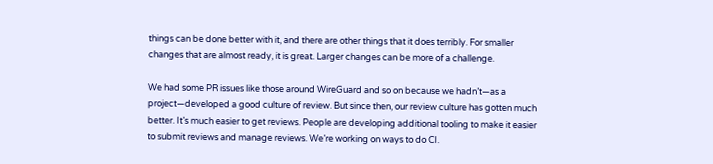things can be done better with it, and there are other things that it does terribly. For smaller changes that are almost ready, it is great. Larger changes can be more of a challenge.

We had some PR issues like those around WireGuard and so on because we hadn’t—as a project—developed a good culture of review. But since then, our review culture has gotten much better. It’s much easier to get reviews. People are developing additional tooling to make it easier to submit reviews and manage reviews. We’re working on ways to do CI.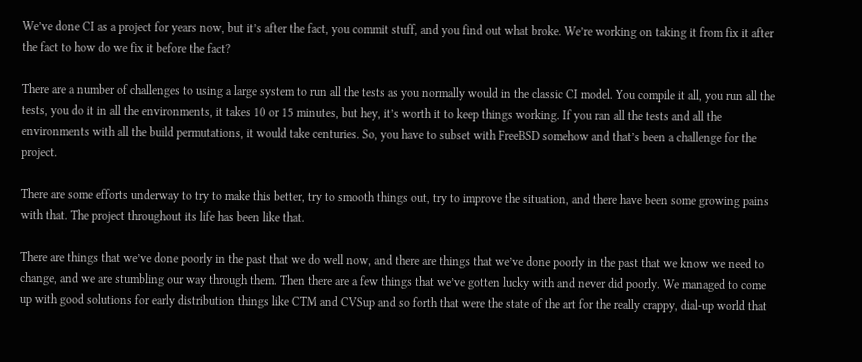We’ve done CI as a project for years now, but it’s after the fact, you commit stuff, and you find out what broke. We’re working on taking it from fix it after the fact to how do we fix it before the fact?

There are a number of challenges to using a large system to run all the tests as you normally would in the classic CI model. You compile it all, you run all the tests, you do it in all the environments, it takes 10 or 15 minutes, but hey, it’s worth it to keep things working. If you ran all the tests and all the environments with all the build permutations, it would take centuries. So, you have to subset with FreeBSD somehow and that’s been a challenge for the project.

There are some efforts underway to try to make this better, try to smooth things out, try to improve the situation, and there have been some growing pains with that. The project throughout its life has been like that.

There are things that we’ve done poorly in the past that we do well now, and there are things that we’ve done poorly in the past that we know we need to change, and we are stumbling our way through them. Then there are a few things that we’ve gotten lucky with and never did poorly. We managed to come up with good solutions for early distribution things like CTM and CVSup and so forth that were the state of the art for the really crappy, dial-up world that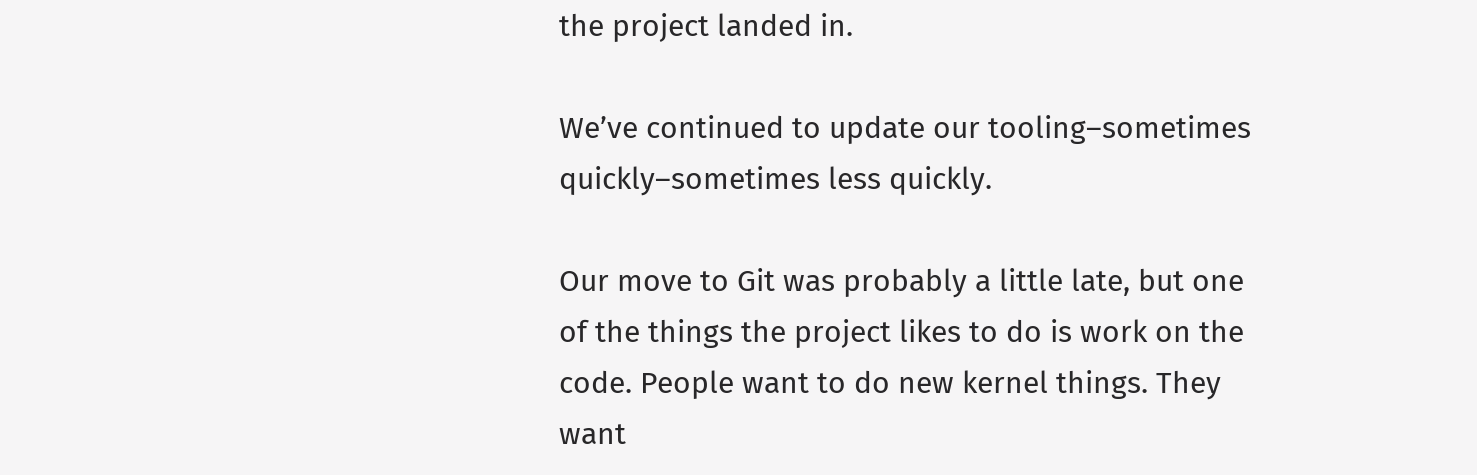the project landed in.

We’ve continued to update our tooling–sometimes quickly–sometimes less quickly.

Our move to Git was probably a little late, but one of the things the project likes to do is work on the code. People want to do new kernel things. They want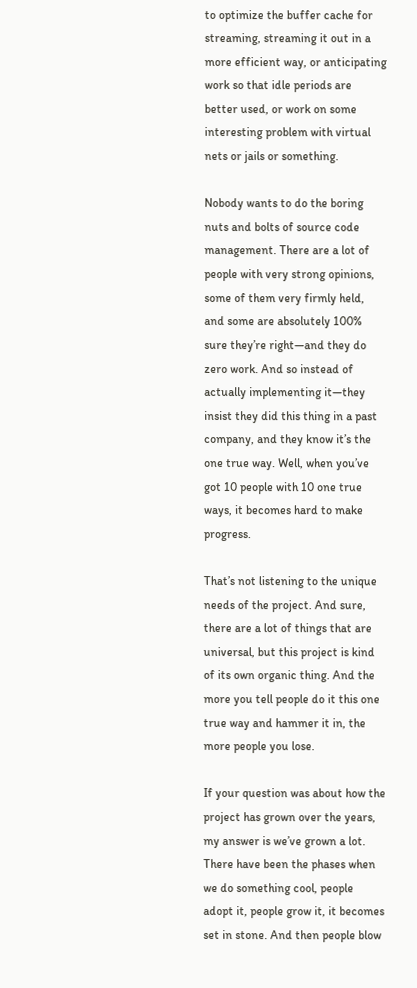to optimize the buffer cache for streaming, streaming it out in a more efficient way, or anticipating work so that idle periods are better used, or work on some interesting problem with virtual nets or jails or something.

Nobody wants to do the boring nuts and bolts of source code management. There are a lot of people with very strong opinions, some of them very firmly held, and some are absolutely 100% sure they’re right—and they do zero work. And so instead of actually implementing it—they insist they did this thing in a past company, and they know it’s the one true way. Well, when you’ve got 10 people with 10 one true ways, it becomes hard to make progress.

That’s not listening to the unique needs of the project. And sure, there are a lot of things that are universal, but this project is kind of its own organic thing. And the more you tell people do it this one true way and hammer it in, the more people you lose.

If your question was about how the project has grown over the years, my answer is we’ve grown a lot. There have been the phases when we do something cool, people adopt it, people grow it, it becomes set in stone. And then people blow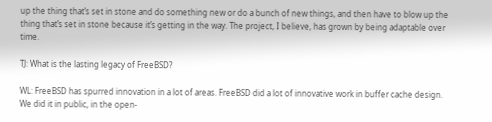up the thing that’s set in stone and do something new or do a bunch of new things, and then have to blow up the thing that’s set in stone because it’s getting in the way. The project, I believe, has grown by being adaptable over time.

TJ: What is the lasting legacy of FreeBSD?

WL: FreeBSD has spurred innovation in a lot of areas. FreeBSD did a lot of innovative work in buffer cache design. We did it in public, in the open-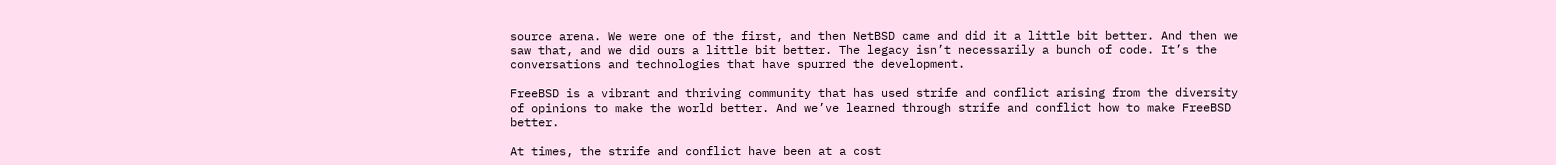source arena. We were one of the first, and then NetBSD came and did it a little bit better. And then we saw that, and we did ours a little bit better. The legacy isn’t necessarily a bunch of code. It’s the conversations and technologies that have spurred the development.

FreeBSD is a vibrant and thriving community that has used strife and conflict arising from the diversity of opinions to make the world better. And we’ve learned through strife and conflict how to make FreeBSD better.

At times, the strife and conflict have been at a cost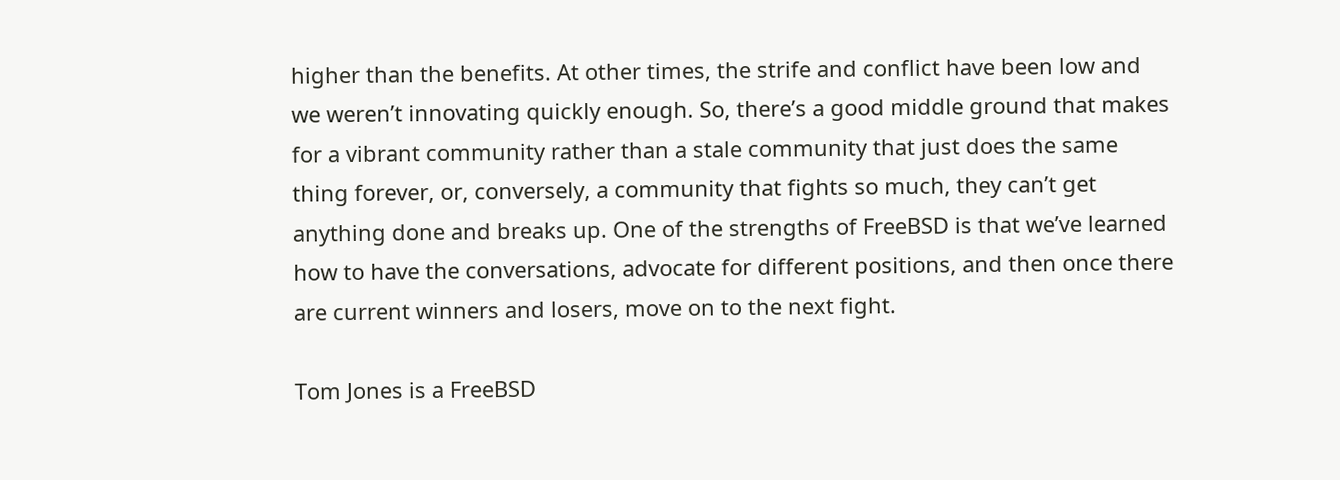higher than the benefits. At other times, the strife and conflict have been low and we weren’t innovating quickly enough. So, there’s a good middle ground that makes for a vibrant community rather than a stale community that just does the same thing forever, or, conversely, a community that fights so much, they can’t get anything done and breaks up. One of the strengths of FreeBSD is that we’ve learned how to have the conversations, advocate for different positions, and then once there are current winners and losers, move on to the next fight.

Tom Jones is a FreeBSD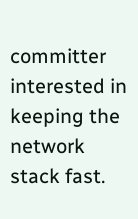committer interested in keeping the network stack fast.